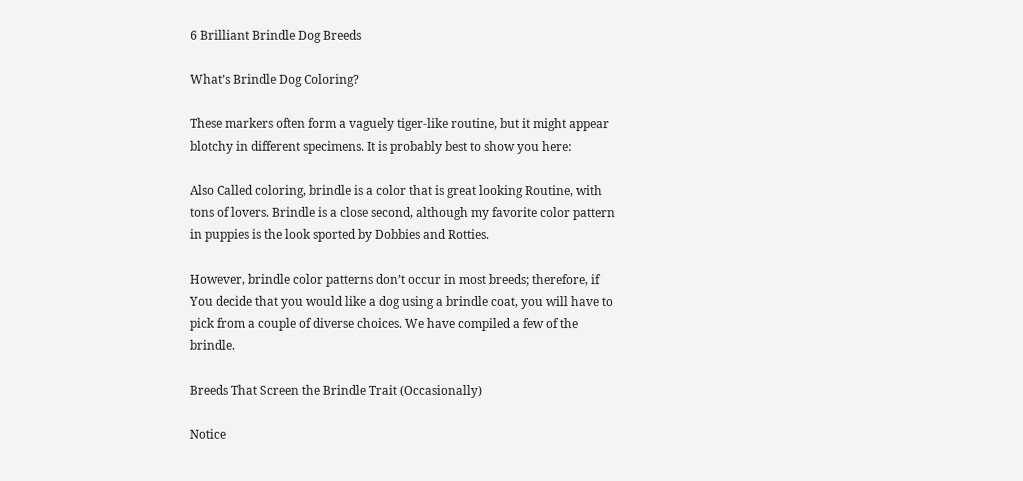6 Brilliant Brindle Dog Breeds

What’s Brindle Dog Coloring?

These markers often form a vaguely tiger-like routine, but it might appear blotchy in different specimens. It is probably best to show you here:

Also Called coloring, brindle is a color that is great looking Routine, with tons of lovers. Brindle is a close second, although my favorite color pattern in puppies is the look sported by Dobbies and Rotties.

However, brindle color patterns don’t occur in most breeds; therefore, if You decide that you would like a dog using a brindle coat, you will have to pick from a couple of diverse choices. We have compiled a few of the brindle.

Breeds That Screen the Brindle Trait (Occasionally)

Notice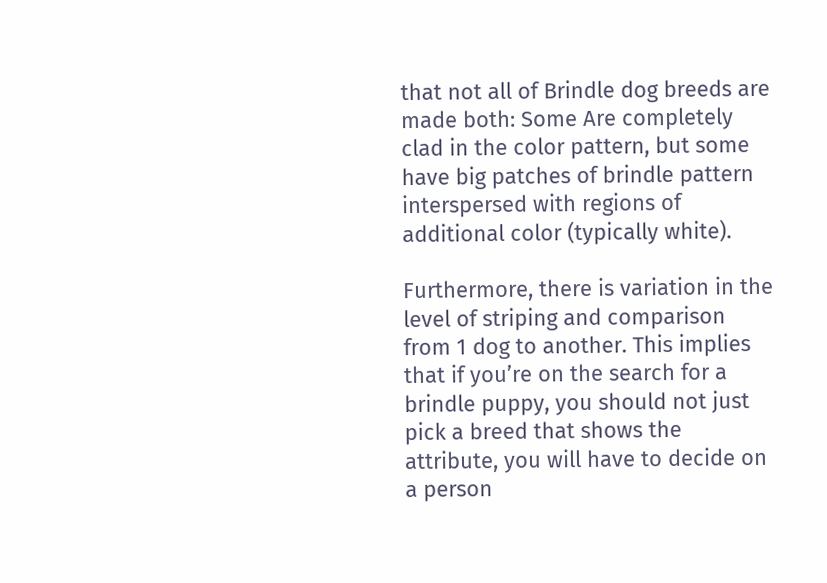that not all of Brindle dog breeds are made both: Some Are completely clad in the color pattern, but some have big patches of brindle pattern interspersed with regions of additional color (typically white).

Furthermore, there is variation in the level of striping and comparison from 1 dog to another. This implies that if you’re on the search for a brindle puppy, you should not just pick a breed that shows the attribute, you will have to decide on a person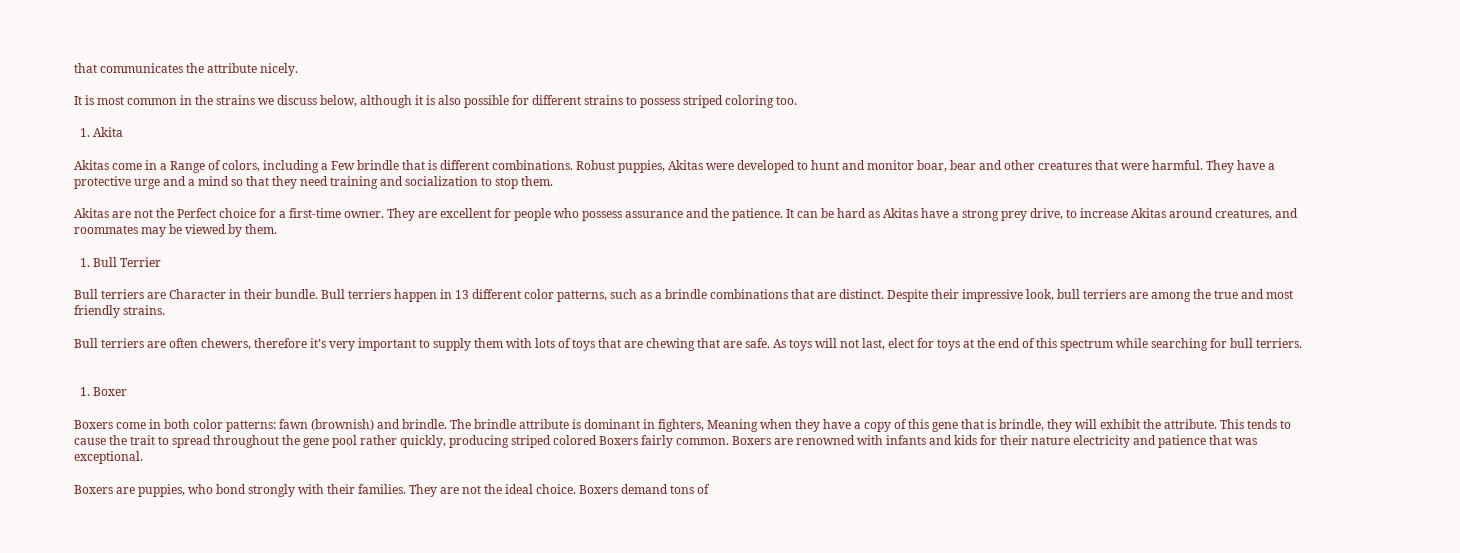that communicates the attribute nicely.

It is most common in the strains we discuss below, although it is also possible for different strains to possess striped coloring too.

  1. Akita

Akitas come in a Range of colors, including a Few brindle that is different combinations. Robust puppies, Akitas were developed to hunt and monitor boar, bear and other creatures that were harmful. They have a protective urge and a mind so that they need training and socialization to stop them.

Akitas are not the Perfect choice for a first-time owner. They are excellent for people who possess assurance and the patience. It can be hard as Akitas have a strong prey drive, to increase Akitas around creatures, and roommates may be viewed by them.

  1. Bull Terrier

Bull terriers are Character in their bundle. Bull terriers happen in 13 different color patterns, such as a brindle combinations that are distinct. Despite their impressive look, bull terriers are among the true and most friendly strains.

Bull terriers are often chewers, therefore it’s very important to supply them with lots of toys that are chewing that are safe. As toys will not last, elect for toys at the end of this spectrum while searching for bull terriers.


  1. Boxer

Boxers come in both color patterns: fawn (brownish) and brindle. The brindle attribute is dominant in fighters, Meaning when they have a copy of this gene that is brindle, they will exhibit the attribute. This tends to cause the trait to spread throughout the gene pool rather quickly, producing striped colored Boxers fairly common. Boxers are renowned with infants and kids for their nature electricity and patience that was exceptional.

Boxers are puppies, who bond strongly with their families. They are not the ideal choice. Boxers demand tons of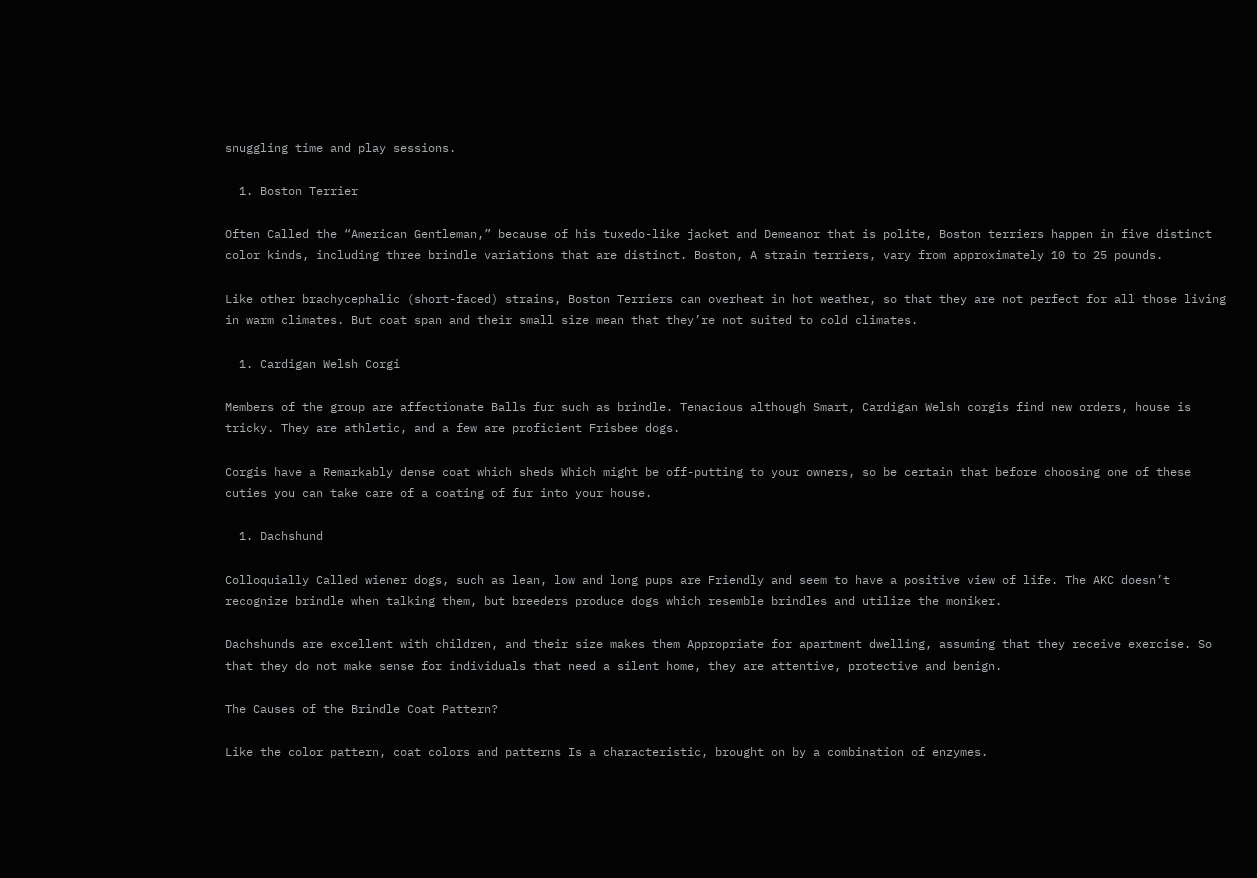snuggling time and play sessions.

  1. Boston Terrier

Often Called the “American Gentleman,” because of his tuxedo-like jacket and Demeanor that is polite, Boston terriers happen in five distinct color kinds, including three brindle variations that are distinct. Boston, A strain terriers, vary from approximately 10 to 25 pounds.

Like other brachycephalic (short-faced) strains, Boston Terriers can overheat in hot weather, so that they are not perfect for all those living in warm climates. But coat span and their small size mean that they’re not suited to cold climates.

  1. Cardigan Welsh Corgi

Members of the group are affectionate Balls fur such as brindle. Tenacious although Smart, Cardigan Welsh corgis find new orders, house is tricky. They are athletic, and a few are proficient Frisbee dogs.

Corgis have a Remarkably dense coat which sheds Which might be off-putting to your owners, so be certain that before choosing one of these cuties you can take care of a coating of fur into your house.

  1. Dachshund

Colloquially Called wiener dogs, such as lean, low and long pups are Friendly and seem to have a positive view of life. The AKC doesn’t recognize brindle when talking them, but breeders produce dogs which resemble brindles and utilize the moniker.

Dachshunds are excellent with children, and their size makes them Appropriate for apartment dwelling, assuming that they receive exercise. So that they do not make sense for individuals that need a silent home, they are attentive, protective and benign.

The Causes of the Brindle Coat Pattern?

Like the color pattern, coat colors and patterns Is a characteristic, brought on by a combination of enzymes.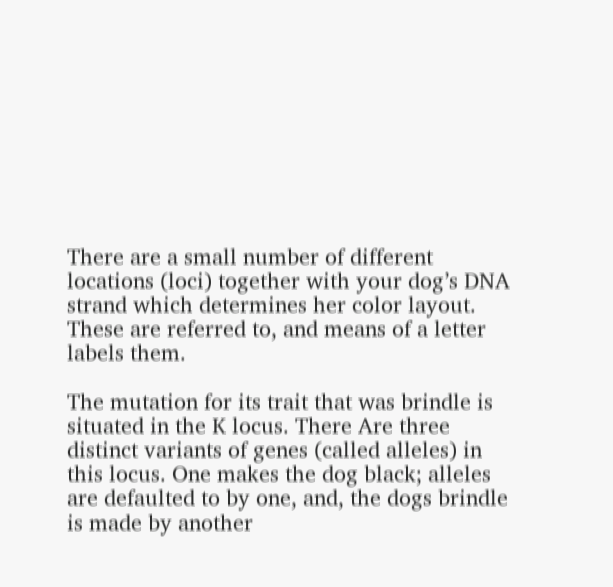There are a small number of different locations (loci) together with your dog’s DNA strand which determines her color layout. These are referred to, and means of a letter labels them.

The mutation for its trait that was brindle is situated in the K locus. There Are three distinct variants of genes (called alleles) in this locus. One makes the dog black; alleles are defaulted to by one, and, the dogs brindle is made by another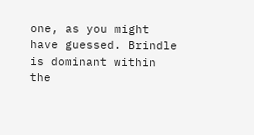one, as you might have guessed. Brindle is dominant within the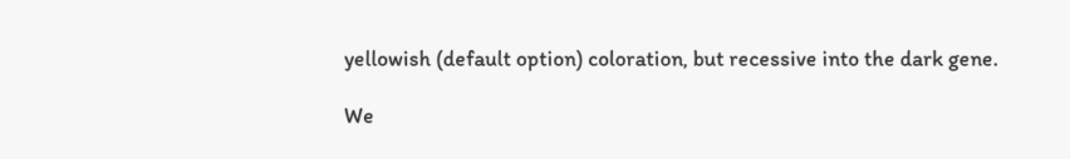yellowish (default option) coloration, but recessive into the dark gene.

We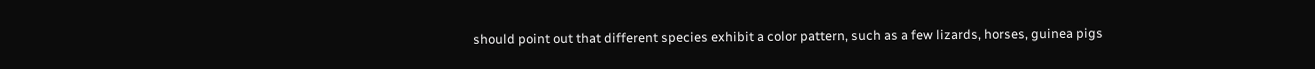should point out that different species exhibit a color pattern, such as a few lizards, horses, guinea pigs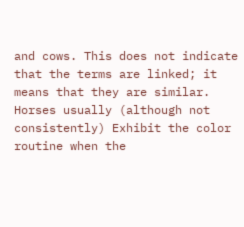and cows. This does not indicate that the terms are linked; it means that they are similar. Horses usually (although not consistently) Exhibit the color routine when the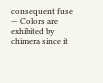consequent fuse — Colors are exhibited by chimera since it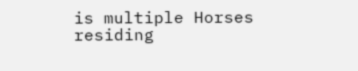is multiple Horses residing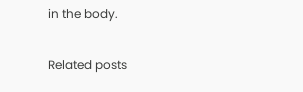in the body.

Related posts